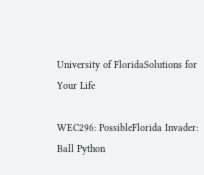University of FloridaSolutions for Your Life

WEC296: PossibleFlorida Invader: Ball Python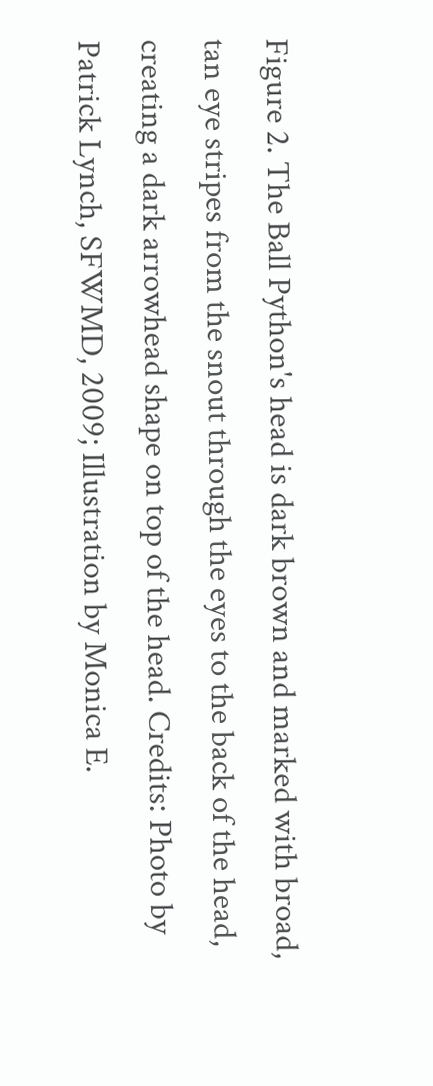Figure 2. The Ball Python's head is dark brown and marked with broad, tan eye stripes from the snout through the eyes to the back of the head, creating a dark arrowhead shape on top of the head. Credits: Photo by Patrick Lynch, SFWMD, 2009; Illustration by Monica E.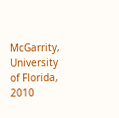McGarrity, University of Florida, 2010